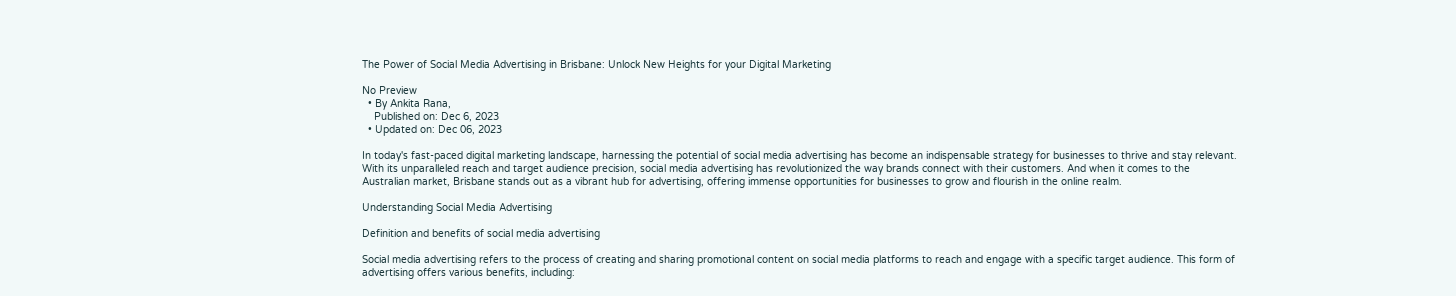The Power of Social Media Advertising in Brisbane: Unlock New Heights for your Digital Marketing

No Preview
  • By Ankita Rana,
    Published on: Dec 6, 2023
  • Updated on: Dec 06, 2023

In today's fast-paced digital marketing landscape, harnessing the potential of social media advertising has become an indispensable strategy for businesses to thrive and stay relevant. With its unparalleled reach and target audience precision, social media advertising has revolutionized the way brands connect with their customers. And when it comes to the Australian market, Brisbane stands out as a vibrant hub for advertising, offering immense opportunities for businesses to grow and flourish in the online realm.

Understanding Social Media Advertising

Definition and benefits of social media advertising

Social media advertising refers to the process of creating and sharing promotional content on social media platforms to reach and engage with a specific target audience. This form of advertising offers various benefits, including: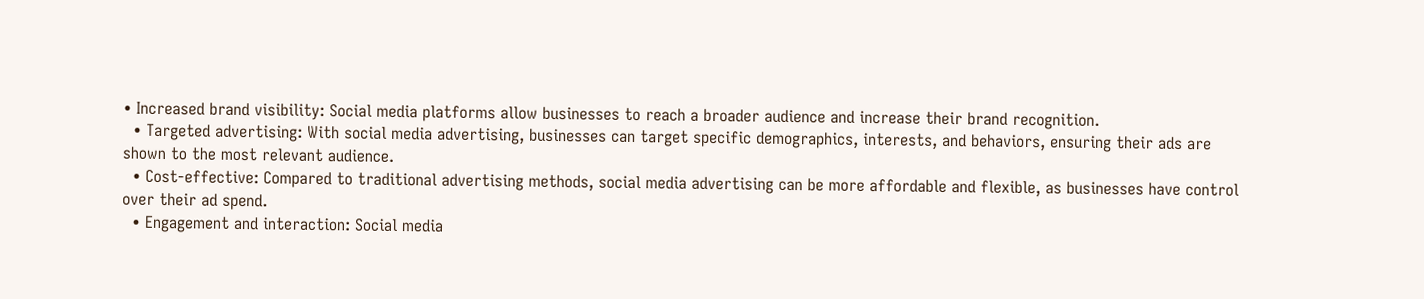• Increased brand visibility: Social media platforms allow businesses to reach a broader audience and increase their brand recognition.
  • Targeted advertising: With social media advertising, businesses can target specific demographics, interests, and behaviors, ensuring their ads are shown to the most relevant audience.
  • Cost-effective: Compared to traditional advertising methods, social media advertising can be more affordable and flexible, as businesses have control over their ad spend.
  • Engagement and interaction: Social media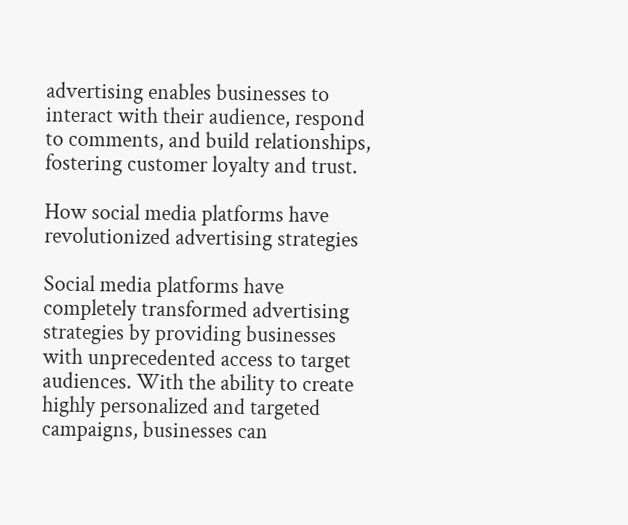advertising enables businesses to interact with their audience, respond to comments, and build relationships, fostering customer loyalty and trust.

How social media platforms have revolutionized advertising strategies

Social media platforms have completely transformed advertising strategies by providing businesses with unprecedented access to target audiences. With the ability to create highly personalized and targeted campaigns, businesses can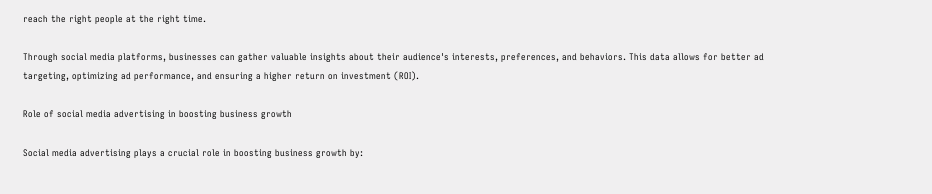reach the right people at the right time.

Through social media platforms, businesses can gather valuable insights about their audience's interests, preferences, and behaviors. This data allows for better ad targeting, optimizing ad performance, and ensuring a higher return on investment (ROI).

Role of social media advertising in boosting business growth

Social media advertising plays a crucial role in boosting business growth by: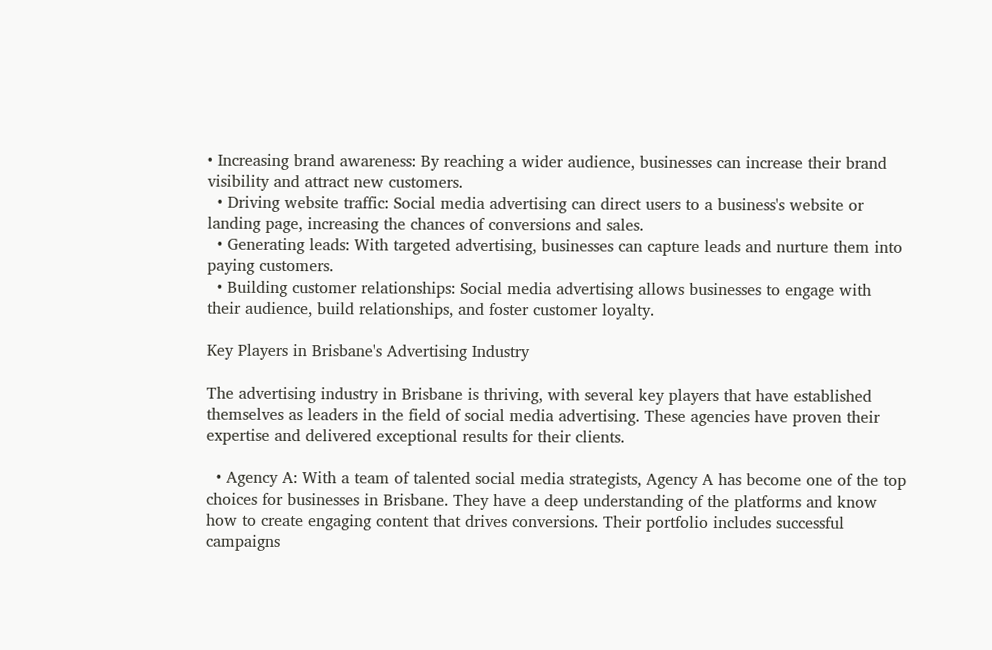• Increasing brand awareness: By reaching a wider audience, businesses can increase their brand visibility and attract new customers.
  • Driving website traffic: Social media advertising can direct users to a business's website or landing page, increasing the chances of conversions and sales.
  • Generating leads: With targeted advertising, businesses can capture leads and nurture them into paying customers.
  • Building customer relationships: Social media advertising allows businesses to engage with their audience, build relationships, and foster customer loyalty.

Key Players in Brisbane's Advertising Industry

The advertising industry in Brisbane is thriving, with several key players that have established themselves as leaders in the field of social media advertising. These agencies have proven their expertise and delivered exceptional results for their clients.

  • Agency A: With a team of talented social media strategists, Agency A has become one of the top choices for businesses in Brisbane. They have a deep understanding of the platforms and know how to create engaging content that drives conversions. Their portfolio includes successful campaigns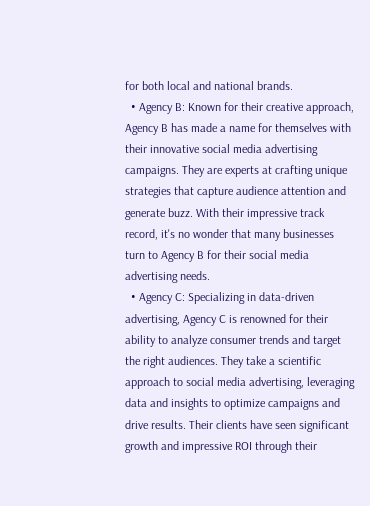for both local and national brands.
  • Agency B: Known for their creative approach, Agency B has made a name for themselves with their innovative social media advertising campaigns. They are experts at crafting unique strategies that capture audience attention and generate buzz. With their impressive track record, it's no wonder that many businesses turn to Agency B for their social media advertising needs.
  • Agency C: Specializing in data-driven advertising, Agency C is renowned for their ability to analyze consumer trends and target the right audiences. They take a scientific approach to social media advertising, leveraging data and insights to optimize campaigns and drive results. Their clients have seen significant growth and impressive ROI through their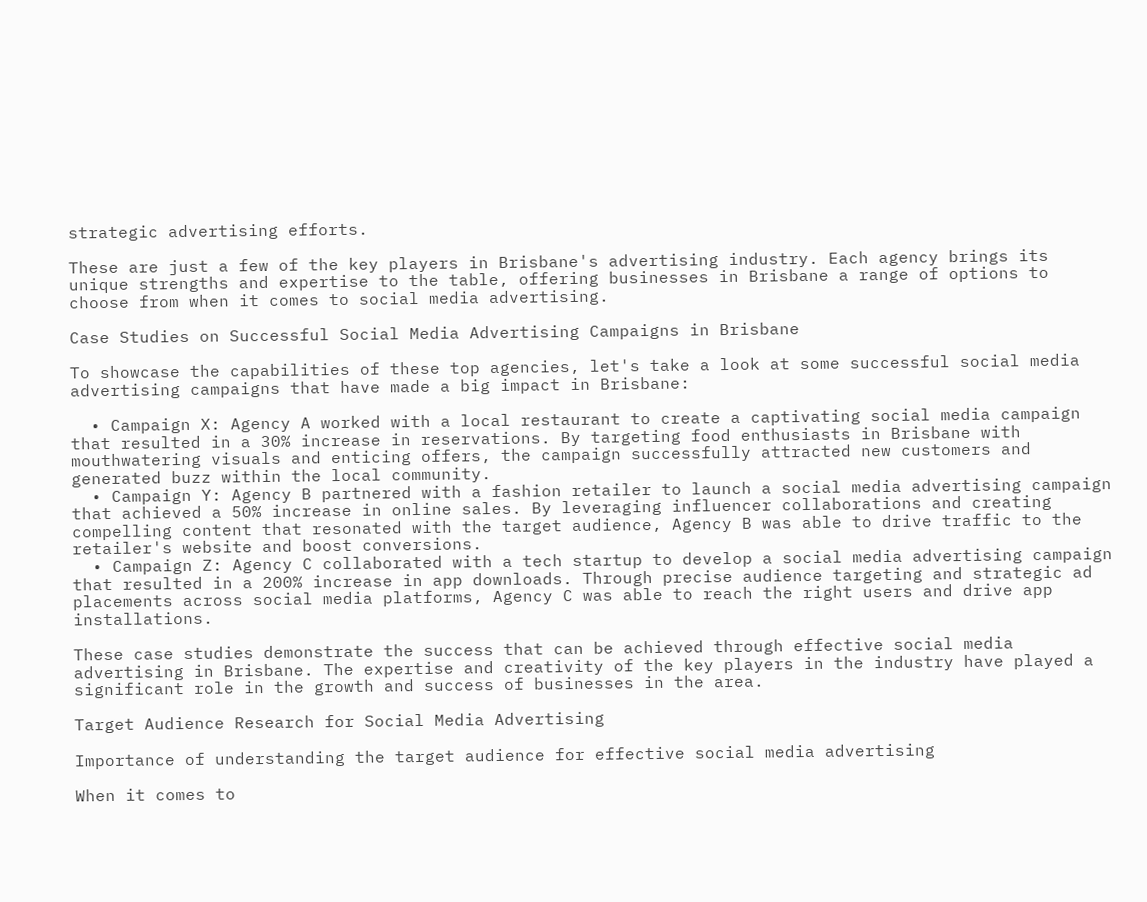strategic advertising efforts.

These are just a few of the key players in Brisbane's advertising industry. Each agency brings its unique strengths and expertise to the table, offering businesses in Brisbane a range of options to choose from when it comes to social media advertising.

Case Studies on Successful Social Media Advertising Campaigns in Brisbane

To showcase the capabilities of these top agencies, let's take a look at some successful social media advertising campaigns that have made a big impact in Brisbane:

  • Campaign X: Agency A worked with a local restaurant to create a captivating social media campaign that resulted in a 30% increase in reservations. By targeting food enthusiasts in Brisbane with mouthwatering visuals and enticing offers, the campaign successfully attracted new customers and generated buzz within the local community.
  • Campaign Y: Agency B partnered with a fashion retailer to launch a social media advertising campaign that achieved a 50% increase in online sales. By leveraging influencer collaborations and creating compelling content that resonated with the target audience, Agency B was able to drive traffic to the retailer's website and boost conversions.
  • Campaign Z: Agency C collaborated with a tech startup to develop a social media advertising campaign that resulted in a 200% increase in app downloads. Through precise audience targeting and strategic ad placements across social media platforms, Agency C was able to reach the right users and drive app installations.

These case studies demonstrate the success that can be achieved through effective social media advertising in Brisbane. The expertise and creativity of the key players in the industry have played a significant role in the growth and success of businesses in the area.

Target Audience Research for Social Media Advertising

Importance of understanding the target audience for effective social media advertising

When it comes to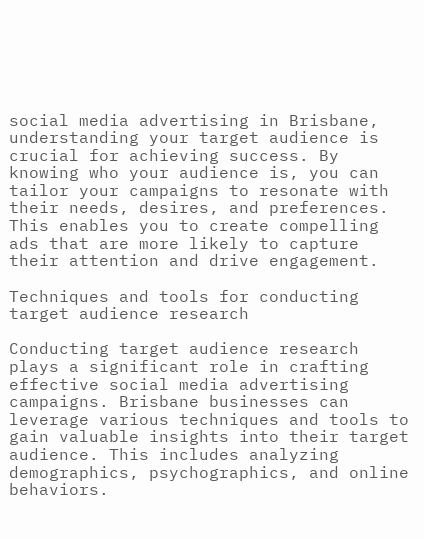social media advertising in Brisbane, understanding your target audience is crucial for achieving success. By knowing who your audience is, you can tailor your campaigns to resonate with their needs, desires, and preferences. This enables you to create compelling ads that are more likely to capture their attention and drive engagement.

Techniques and tools for conducting target audience research

Conducting target audience research plays a significant role in crafting effective social media advertising campaigns. Brisbane businesses can leverage various techniques and tools to gain valuable insights into their target audience. This includes analyzing demographics, psychographics, and online behaviors.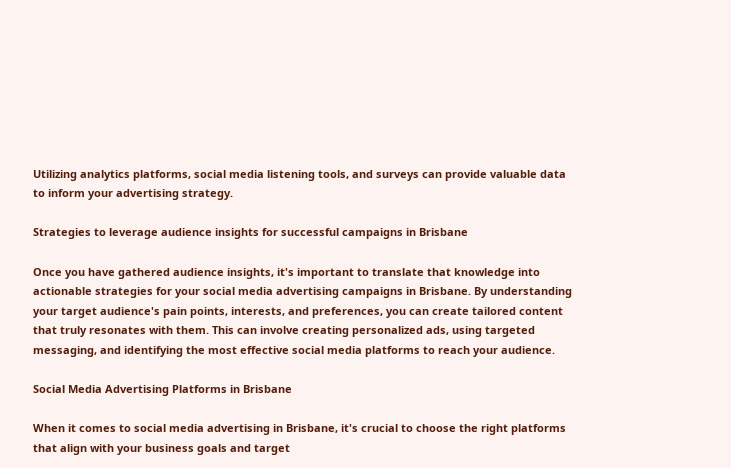Utilizing analytics platforms, social media listening tools, and surveys can provide valuable data to inform your advertising strategy.

Strategies to leverage audience insights for successful campaigns in Brisbane

Once you have gathered audience insights, it's important to translate that knowledge into actionable strategies for your social media advertising campaigns in Brisbane. By understanding your target audience's pain points, interests, and preferences, you can create tailored content that truly resonates with them. This can involve creating personalized ads, using targeted messaging, and identifying the most effective social media platforms to reach your audience.

Social Media Advertising Platforms in Brisbane

When it comes to social media advertising in Brisbane, it's crucial to choose the right platforms that align with your business goals and target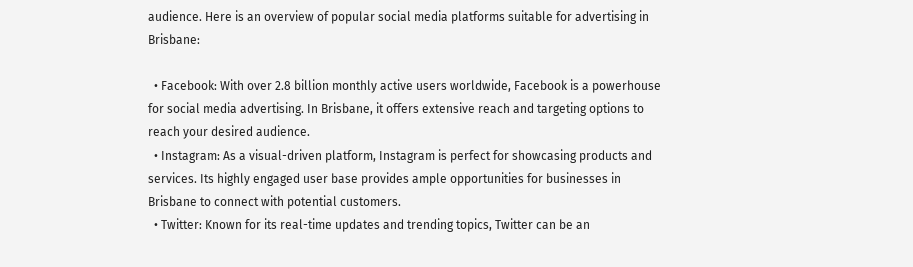audience. Here is an overview of popular social media platforms suitable for advertising in Brisbane:

  • Facebook: With over 2.8 billion monthly active users worldwide, Facebook is a powerhouse for social media advertising. In Brisbane, it offers extensive reach and targeting options to reach your desired audience.
  • Instagram: As a visual-driven platform, Instagram is perfect for showcasing products and services. Its highly engaged user base provides ample opportunities for businesses in Brisbane to connect with potential customers.
  • Twitter: Known for its real-time updates and trending topics, Twitter can be an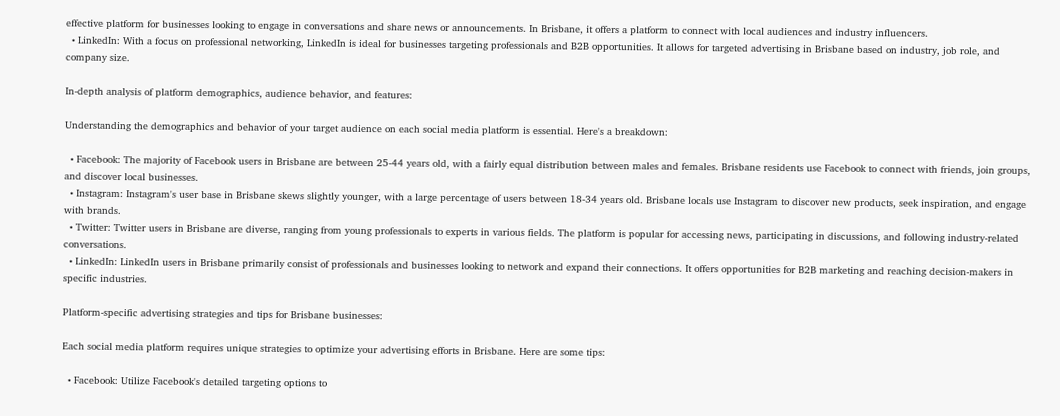effective platform for businesses looking to engage in conversations and share news or announcements. In Brisbane, it offers a platform to connect with local audiences and industry influencers.
  • LinkedIn: With a focus on professional networking, LinkedIn is ideal for businesses targeting professionals and B2B opportunities. It allows for targeted advertising in Brisbane based on industry, job role, and company size.

In-depth analysis of platform demographics, audience behavior, and features:

Understanding the demographics and behavior of your target audience on each social media platform is essential. Here's a breakdown:

  • Facebook: The majority of Facebook users in Brisbane are between 25-44 years old, with a fairly equal distribution between males and females. Brisbane residents use Facebook to connect with friends, join groups, and discover local businesses.
  • Instagram: Instagram's user base in Brisbane skews slightly younger, with a large percentage of users between 18-34 years old. Brisbane locals use Instagram to discover new products, seek inspiration, and engage with brands.
  • Twitter: Twitter users in Brisbane are diverse, ranging from young professionals to experts in various fields. The platform is popular for accessing news, participating in discussions, and following industry-related conversations.
  • LinkedIn: LinkedIn users in Brisbane primarily consist of professionals and businesses looking to network and expand their connections. It offers opportunities for B2B marketing and reaching decision-makers in specific industries.

Platform-specific advertising strategies and tips for Brisbane businesses:

Each social media platform requires unique strategies to optimize your advertising efforts in Brisbane. Here are some tips:

  • Facebook: Utilize Facebook's detailed targeting options to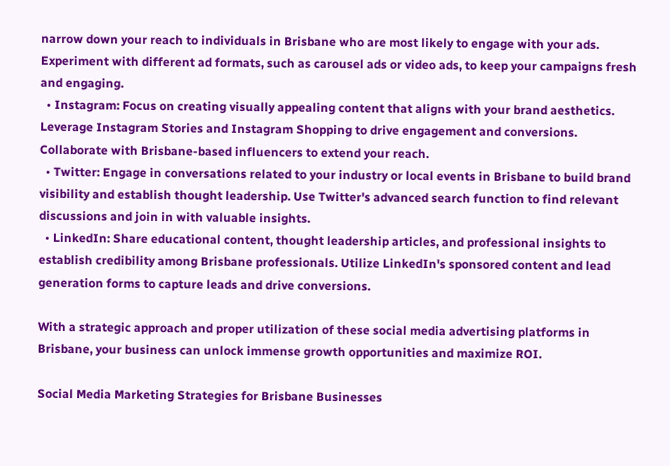narrow down your reach to individuals in Brisbane who are most likely to engage with your ads. Experiment with different ad formats, such as carousel ads or video ads, to keep your campaigns fresh and engaging.
  • Instagram: Focus on creating visually appealing content that aligns with your brand aesthetics. Leverage Instagram Stories and Instagram Shopping to drive engagement and conversions. Collaborate with Brisbane-based influencers to extend your reach.
  • Twitter: Engage in conversations related to your industry or local events in Brisbane to build brand visibility and establish thought leadership. Use Twitter's advanced search function to find relevant discussions and join in with valuable insights.
  • LinkedIn: Share educational content, thought leadership articles, and professional insights to establish credibility among Brisbane professionals. Utilize LinkedIn's sponsored content and lead generation forms to capture leads and drive conversions.

With a strategic approach and proper utilization of these social media advertising platforms in Brisbane, your business can unlock immense growth opportunities and maximize ROI.

Social Media Marketing Strategies for Brisbane Businesses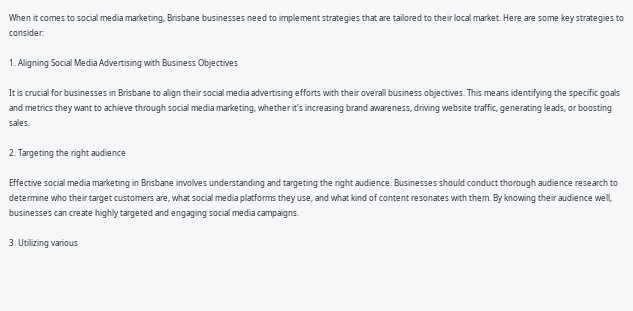When it comes to social media marketing, Brisbane businesses need to implement strategies that are tailored to their local market. Here are some key strategies to consider:

1. Aligning Social Media Advertising with Business Objectives

It is crucial for businesses in Brisbane to align their social media advertising efforts with their overall business objectives. This means identifying the specific goals and metrics they want to achieve through social media marketing, whether it's increasing brand awareness, driving website traffic, generating leads, or boosting sales.

2. Targeting the right audience

Effective social media marketing in Brisbane involves understanding and targeting the right audience. Businesses should conduct thorough audience research to determine who their target customers are, what social media platforms they use, and what kind of content resonates with them. By knowing their audience well, businesses can create highly targeted and engaging social media campaigns.

3. Utilizing various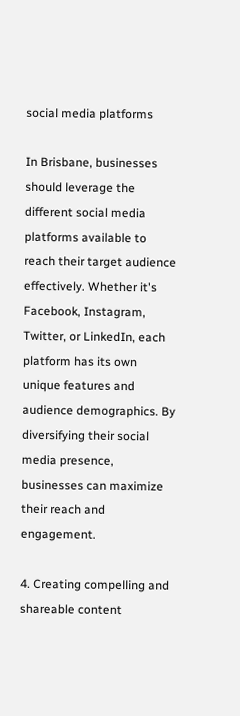social media platforms

In Brisbane, businesses should leverage the different social media platforms available to reach their target audience effectively. Whether it's Facebook, Instagram, Twitter, or LinkedIn, each platform has its own unique features and audience demographics. By diversifying their social media presence, businesses can maximize their reach and engagement.

4. Creating compelling and shareable content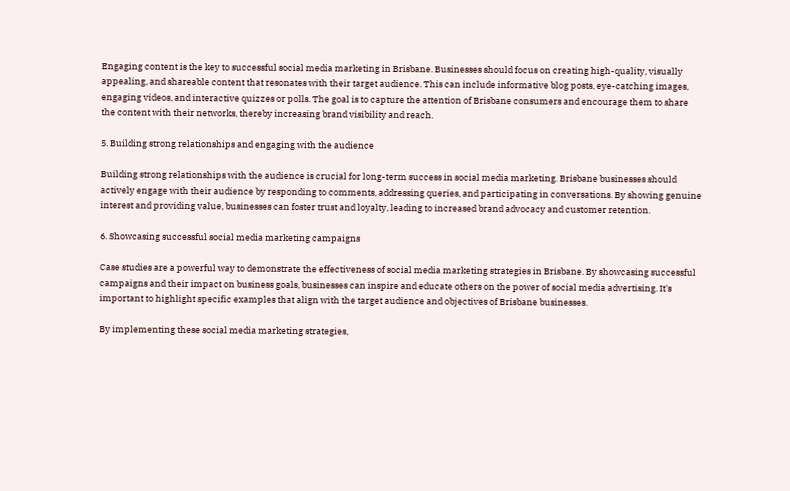Engaging content is the key to successful social media marketing in Brisbane. Businesses should focus on creating high-quality, visually appealing, and shareable content that resonates with their target audience. This can include informative blog posts, eye-catching images, engaging videos, and interactive quizzes or polls. The goal is to capture the attention of Brisbane consumers and encourage them to share the content with their networks, thereby increasing brand visibility and reach.

5. Building strong relationships and engaging with the audience

Building strong relationships with the audience is crucial for long-term success in social media marketing. Brisbane businesses should actively engage with their audience by responding to comments, addressing queries, and participating in conversations. By showing genuine interest and providing value, businesses can foster trust and loyalty, leading to increased brand advocacy and customer retention.

6. Showcasing successful social media marketing campaigns

Case studies are a powerful way to demonstrate the effectiveness of social media marketing strategies in Brisbane. By showcasing successful campaigns and their impact on business goals, businesses can inspire and educate others on the power of social media advertising. It's important to highlight specific examples that align with the target audience and objectives of Brisbane businesses.

By implementing these social media marketing strategies,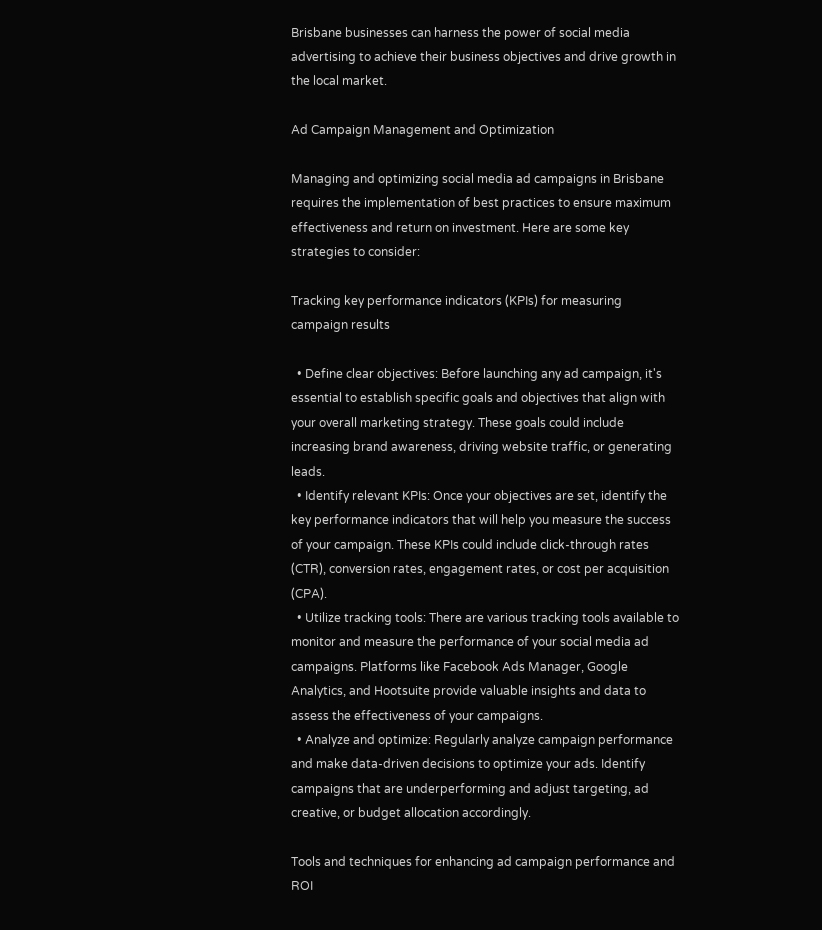Brisbane businesses can harness the power of social media advertising to achieve their business objectives and drive growth in the local market.

Ad Campaign Management and Optimization

Managing and optimizing social media ad campaigns in Brisbane requires the implementation of best practices to ensure maximum effectiveness and return on investment. Here are some key strategies to consider:

Tracking key performance indicators (KPIs) for measuring campaign results

  • Define clear objectives: Before launching any ad campaign, it's essential to establish specific goals and objectives that align with your overall marketing strategy. These goals could include increasing brand awareness, driving website traffic, or generating leads.
  • Identify relevant KPIs: Once your objectives are set, identify the key performance indicators that will help you measure the success of your campaign. These KPIs could include click-through rates (CTR), conversion rates, engagement rates, or cost per acquisition (CPA).
  • Utilize tracking tools: There are various tracking tools available to monitor and measure the performance of your social media ad campaigns. Platforms like Facebook Ads Manager, Google Analytics, and Hootsuite provide valuable insights and data to assess the effectiveness of your campaigns.
  • Analyze and optimize: Regularly analyze campaign performance and make data-driven decisions to optimize your ads. Identify campaigns that are underperforming and adjust targeting, ad creative, or budget allocation accordingly.

Tools and techniques for enhancing ad campaign performance and ROI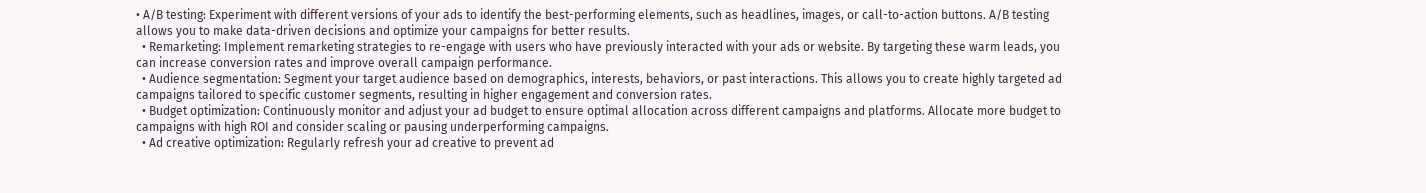• A/B testing: Experiment with different versions of your ads to identify the best-performing elements, such as headlines, images, or call-to-action buttons. A/B testing allows you to make data-driven decisions and optimize your campaigns for better results.
  • Remarketing: Implement remarketing strategies to re-engage with users who have previously interacted with your ads or website. By targeting these warm leads, you can increase conversion rates and improve overall campaign performance.
  • Audience segmentation: Segment your target audience based on demographics, interests, behaviors, or past interactions. This allows you to create highly targeted ad campaigns tailored to specific customer segments, resulting in higher engagement and conversion rates.
  • Budget optimization: Continuously monitor and adjust your ad budget to ensure optimal allocation across different campaigns and platforms. Allocate more budget to campaigns with high ROI and consider scaling or pausing underperforming campaigns.
  • Ad creative optimization: Regularly refresh your ad creative to prevent ad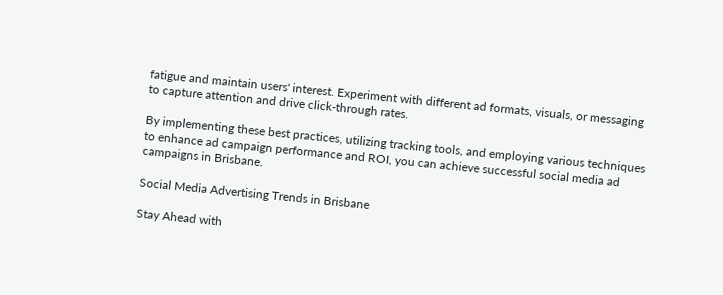fatigue and maintain users' interest. Experiment with different ad formats, visuals, or messaging to capture attention and drive click-through rates.

By implementing these best practices, utilizing tracking tools, and employing various techniques to enhance ad campaign performance and ROI, you can achieve successful social media ad campaigns in Brisbane.

Social Media Advertising Trends in Brisbane

Stay Ahead with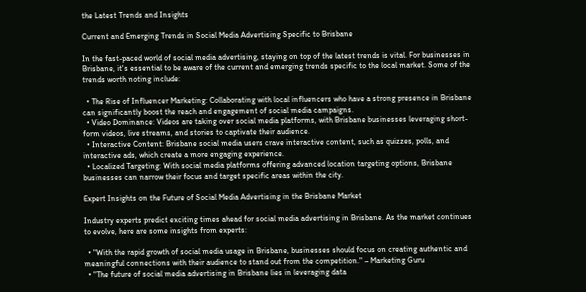the Latest Trends and Insights

Current and Emerging Trends in Social Media Advertising Specific to Brisbane

In the fast-paced world of social media advertising, staying on top of the latest trends is vital. For businesses in Brisbane, it's essential to be aware of the current and emerging trends specific to the local market. Some of the trends worth noting include:

  • The Rise of Influencer Marketing: Collaborating with local influencers who have a strong presence in Brisbane can significantly boost the reach and engagement of social media campaigns.
  • Video Dominance: Videos are taking over social media platforms, with Brisbane businesses leveraging short-form videos, live streams, and stories to captivate their audience.
  • Interactive Content: Brisbane social media users crave interactive content, such as quizzes, polls, and interactive ads, which create a more engaging experience.
  • Localized Targeting: With social media platforms offering advanced location targeting options, Brisbane businesses can narrow their focus and target specific areas within the city.

Expert Insights on the Future of Social Media Advertising in the Brisbane Market

Industry experts predict exciting times ahead for social media advertising in Brisbane. As the market continues to evolve, here are some insights from experts:

  • "With the rapid growth of social media usage in Brisbane, businesses should focus on creating authentic and meaningful connections with their audience to stand out from the competition." – Marketing Guru
  • "The future of social media advertising in Brisbane lies in leveraging data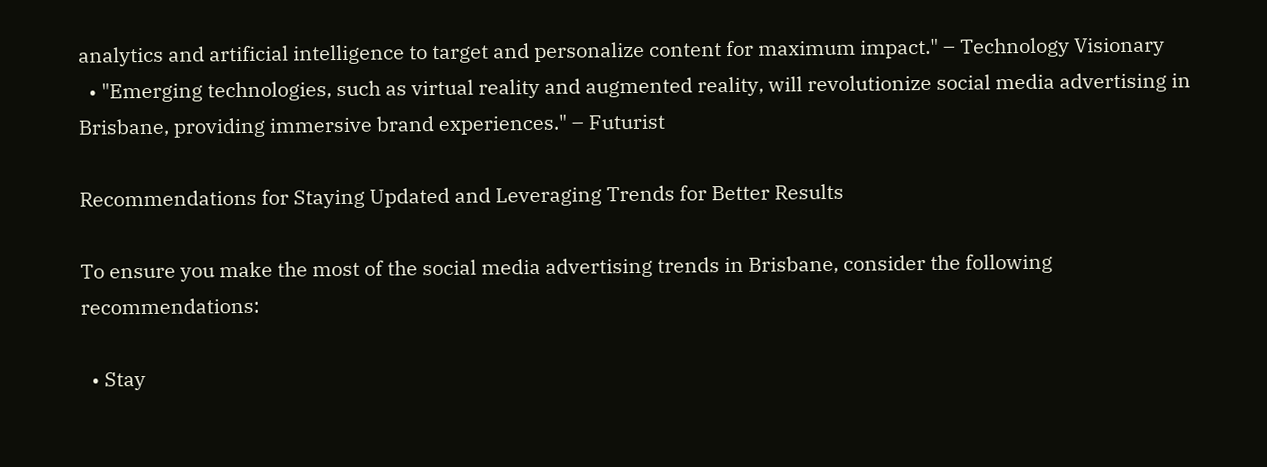analytics and artificial intelligence to target and personalize content for maximum impact." – Technology Visionary
  • "Emerging technologies, such as virtual reality and augmented reality, will revolutionize social media advertising in Brisbane, providing immersive brand experiences." – Futurist

Recommendations for Staying Updated and Leveraging Trends for Better Results

To ensure you make the most of the social media advertising trends in Brisbane, consider the following recommendations:

  • Stay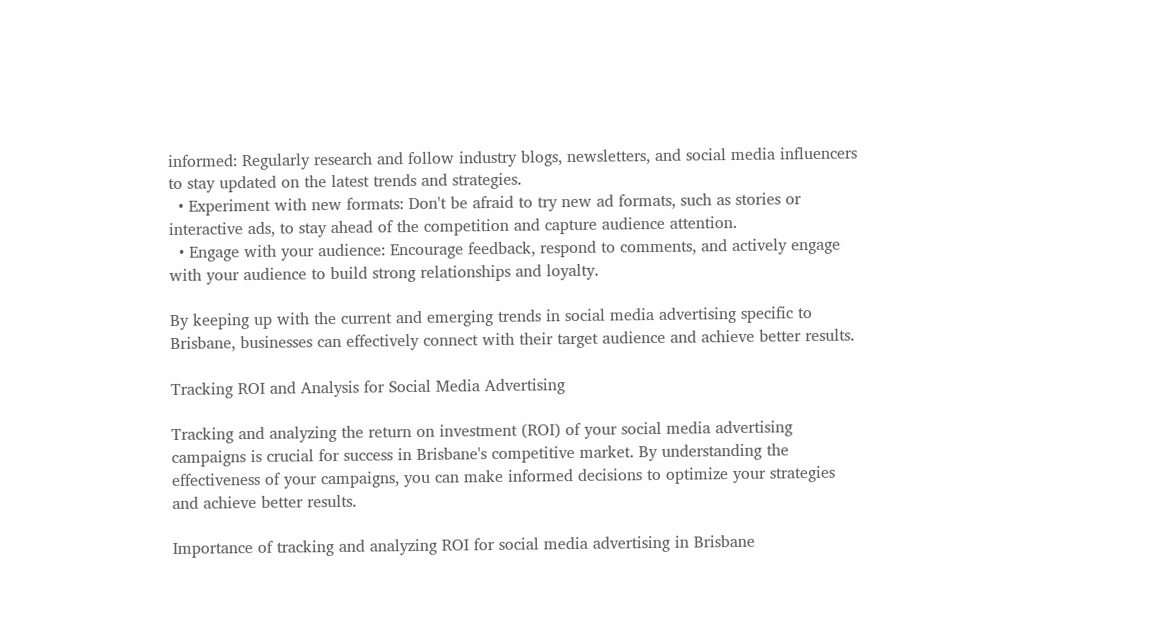informed: Regularly research and follow industry blogs, newsletters, and social media influencers to stay updated on the latest trends and strategies.
  • Experiment with new formats: Don't be afraid to try new ad formats, such as stories or interactive ads, to stay ahead of the competition and capture audience attention.
  • Engage with your audience: Encourage feedback, respond to comments, and actively engage with your audience to build strong relationships and loyalty.

By keeping up with the current and emerging trends in social media advertising specific to Brisbane, businesses can effectively connect with their target audience and achieve better results.

Tracking ROI and Analysis for Social Media Advertising

Tracking and analyzing the return on investment (ROI) of your social media advertising campaigns is crucial for success in Brisbane's competitive market. By understanding the effectiveness of your campaigns, you can make informed decisions to optimize your strategies and achieve better results.

Importance of tracking and analyzing ROI for social media advertising in Brisbane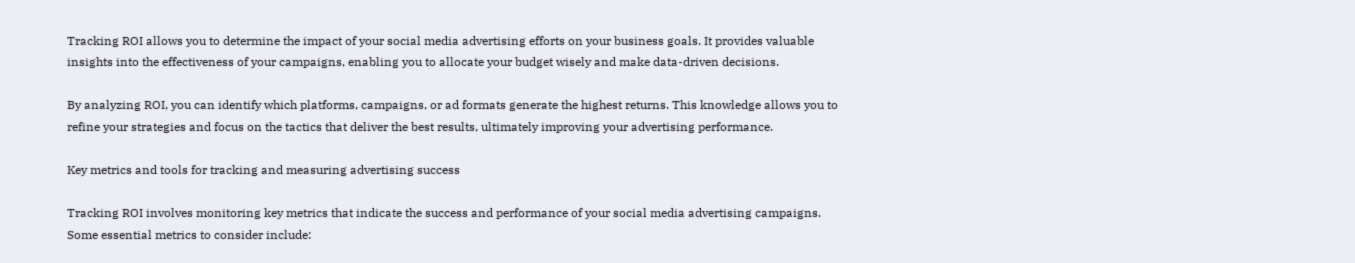Tracking ROI allows you to determine the impact of your social media advertising efforts on your business goals. It provides valuable insights into the effectiveness of your campaigns, enabling you to allocate your budget wisely and make data-driven decisions.

By analyzing ROI, you can identify which platforms, campaigns, or ad formats generate the highest returns. This knowledge allows you to refine your strategies and focus on the tactics that deliver the best results, ultimately improving your advertising performance.

Key metrics and tools for tracking and measuring advertising success

Tracking ROI involves monitoring key metrics that indicate the success and performance of your social media advertising campaigns. Some essential metrics to consider include: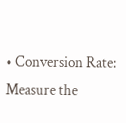• Conversion Rate: Measure the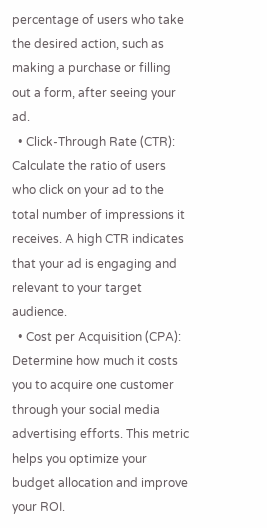percentage of users who take the desired action, such as making a purchase or filling out a form, after seeing your ad.
  • Click-Through Rate (CTR): Calculate the ratio of users who click on your ad to the total number of impressions it receives. A high CTR indicates that your ad is engaging and relevant to your target audience.
  • Cost per Acquisition (CPA): Determine how much it costs you to acquire one customer through your social media advertising efforts. This metric helps you optimize your budget allocation and improve your ROI.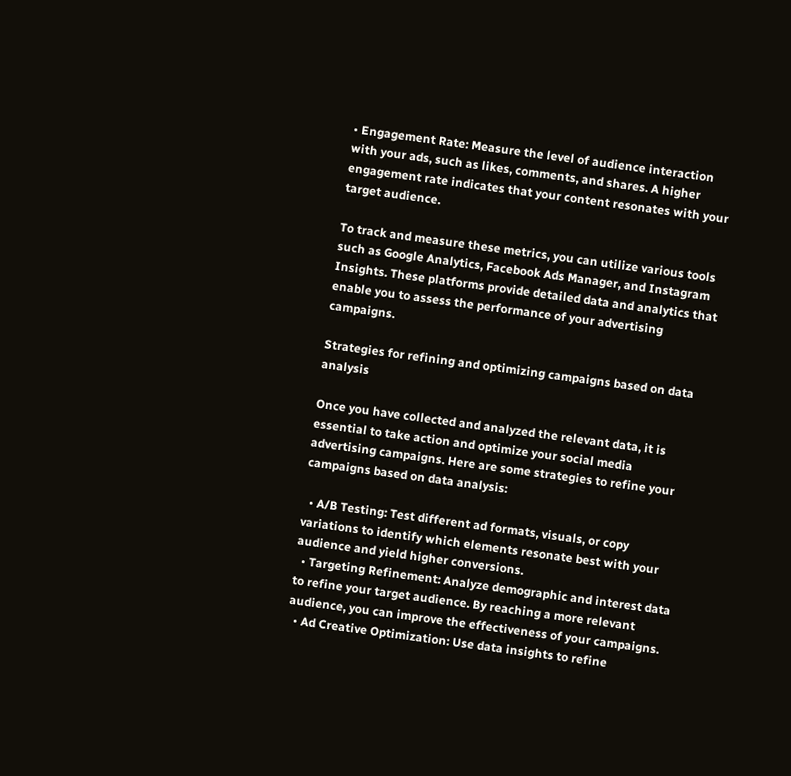• Engagement Rate: Measure the level of audience interaction with your ads, such as likes, comments, and shares. A higher engagement rate indicates that your content resonates with your target audience.

To track and measure these metrics, you can utilize various tools such as Google Analytics, Facebook Ads Manager, and Instagram Insights. These platforms provide detailed data and analytics that enable you to assess the performance of your advertising campaigns.

Strategies for refining and optimizing campaigns based on data analysis

Once you have collected and analyzed the relevant data, it is essential to take action and optimize your social media advertising campaigns. Here are some strategies to refine your campaigns based on data analysis:

  • A/B Testing: Test different ad formats, visuals, or copy variations to identify which elements resonate best with your audience and yield higher conversions.
  • Targeting Refinement: Analyze demographic and interest data to refine your target audience. By reaching a more relevant audience, you can improve the effectiveness of your campaigns.
  • Ad Creative Optimization: Use data insights to refine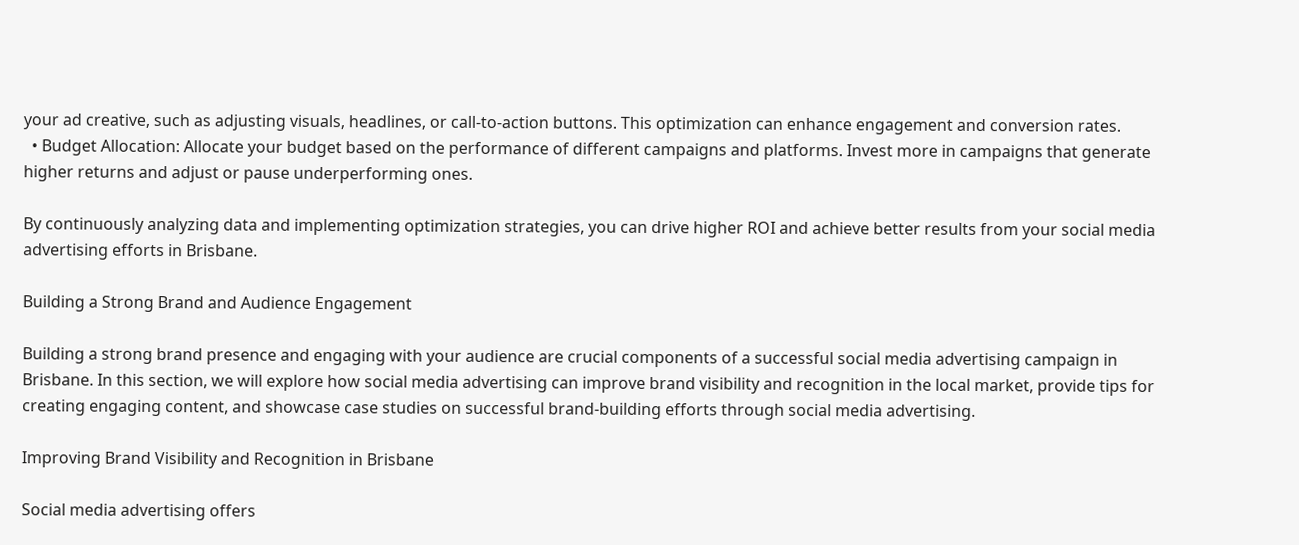your ad creative, such as adjusting visuals, headlines, or call-to-action buttons. This optimization can enhance engagement and conversion rates.
  • Budget Allocation: Allocate your budget based on the performance of different campaigns and platforms. Invest more in campaigns that generate higher returns and adjust or pause underperforming ones.

By continuously analyzing data and implementing optimization strategies, you can drive higher ROI and achieve better results from your social media advertising efforts in Brisbane.

Building a Strong Brand and Audience Engagement

Building a strong brand presence and engaging with your audience are crucial components of a successful social media advertising campaign in Brisbane. In this section, we will explore how social media advertising can improve brand visibility and recognition in the local market, provide tips for creating engaging content, and showcase case studies on successful brand-building efforts through social media advertising.

Improving Brand Visibility and Recognition in Brisbane

Social media advertising offers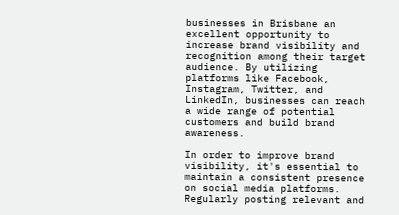businesses in Brisbane an excellent opportunity to increase brand visibility and recognition among their target audience. By utilizing platforms like Facebook, Instagram, Twitter, and LinkedIn, businesses can reach a wide range of potential customers and build brand awareness.

In order to improve brand visibility, it's essential to maintain a consistent presence on social media platforms. Regularly posting relevant and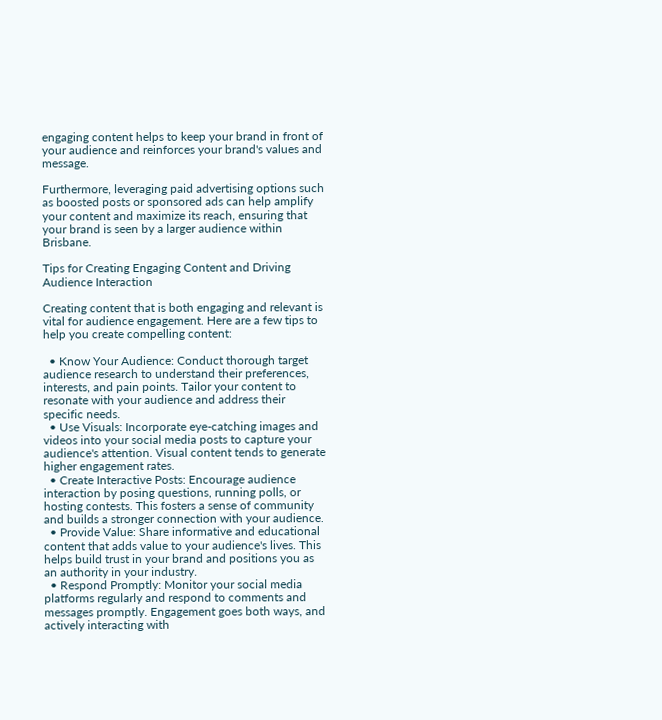engaging content helps to keep your brand in front of your audience and reinforces your brand's values and message.

Furthermore, leveraging paid advertising options such as boosted posts or sponsored ads can help amplify your content and maximize its reach, ensuring that your brand is seen by a larger audience within Brisbane.

Tips for Creating Engaging Content and Driving Audience Interaction

Creating content that is both engaging and relevant is vital for audience engagement. Here are a few tips to help you create compelling content:

  • Know Your Audience: Conduct thorough target audience research to understand their preferences, interests, and pain points. Tailor your content to resonate with your audience and address their specific needs.
  • Use Visuals: Incorporate eye-catching images and videos into your social media posts to capture your audience's attention. Visual content tends to generate higher engagement rates.
  • Create Interactive Posts: Encourage audience interaction by posing questions, running polls, or hosting contests. This fosters a sense of community and builds a stronger connection with your audience.
  • Provide Value: Share informative and educational content that adds value to your audience's lives. This helps build trust in your brand and positions you as an authority in your industry.
  • Respond Promptly: Monitor your social media platforms regularly and respond to comments and messages promptly. Engagement goes both ways, and actively interacting with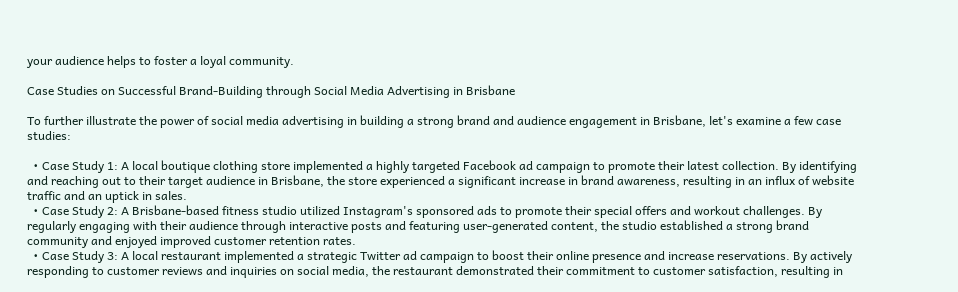your audience helps to foster a loyal community.

Case Studies on Successful Brand-Building through Social Media Advertising in Brisbane

To further illustrate the power of social media advertising in building a strong brand and audience engagement in Brisbane, let's examine a few case studies:

  • Case Study 1: A local boutique clothing store implemented a highly targeted Facebook ad campaign to promote their latest collection. By identifying and reaching out to their target audience in Brisbane, the store experienced a significant increase in brand awareness, resulting in an influx of website traffic and an uptick in sales.
  • Case Study 2: A Brisbane-based fitness studio utilized Instagram's sponsored ads to promote their special offers and workout challenges. By regularly engaging with their audience through interactive posts and featuring user-generated content, the studio established a strong brand community and enjoyed improved customer retention rates.
  • Case Study 3: A local restaurant implemented a strategic Twitter ad campaign to boost their online presence and increase reservations. By actively responding to customer reviews and inquiries on social media, the restaurant demonstrated their commitment to customer satisfaction, resulting in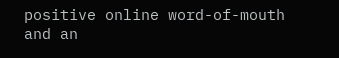positive online word-of-mouth and an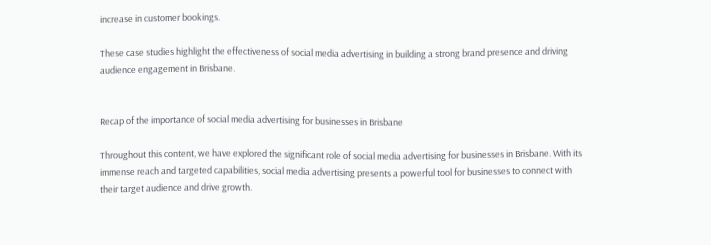increase in customer bookings.

These case studies highlight the effectiveness of social media advertising in building a strong brand presence and driving audience engagement in Brisbane.


Recap of the importance of social media advertising for businesses in Brisbane

Throughout this content, we have explored the significant role of social media advertising for businesses in Brisbane. With its immense reach and targeted capabilities, social media advertising presents a powerful tool for businesses to connect with their target audience and drive growth.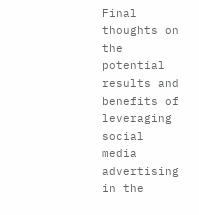Final thoughts on the potential results and benefits of leveraging social media advertising in the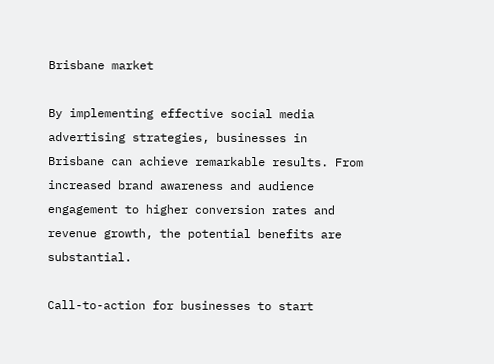Brisbane market

By implementing effective social media advertising strategies, businesses in Brisbane can achieve remarkable results. From increased brand awareness and audience engagement to higher conversion rates and revenue growth, the potential benefits are substantial.

Call-to-action for businesses to start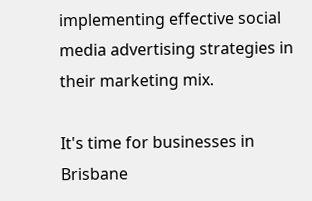implementing effective social media advertising strategies in their marketing mix.

It's time for businesses in Brisbane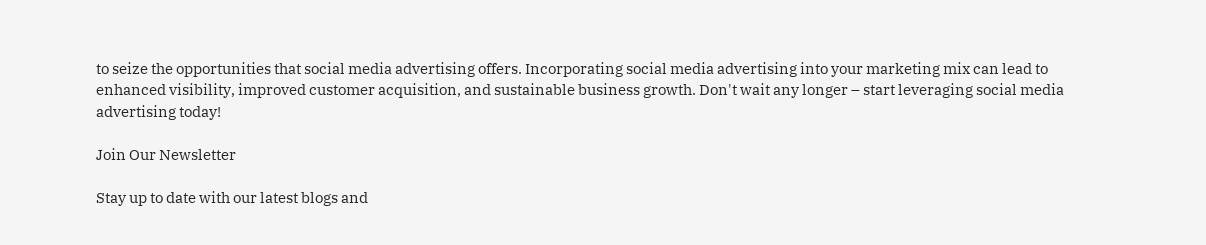to seize the opportunities that social media advertising offers. Incorporating social media advertising into your marketing mix can lead to enhanced visibility, improved customer acquisition, and sustainable business growth. Don't wait any longer – start leveraging social media advertising today!

Join Our Newsletter

Stay up to date with our latest blogs and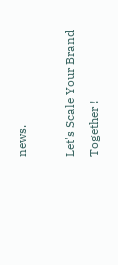news.

Let's Scale Your Brand Together !